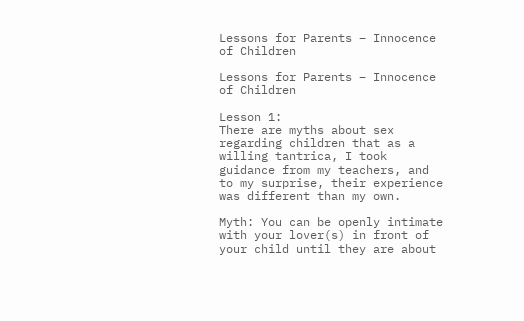Lessons for Parents – Innocence of Children

Lessons for Parents – Innocence of Children

Lesson 1:
There are myths about sex regarding children that as a willing tantrica, I took guidance from my teachers, and to my surprise, their experience was different than my own.

Myth: You can be openly intimate with your lover(s) in front of your child until they are about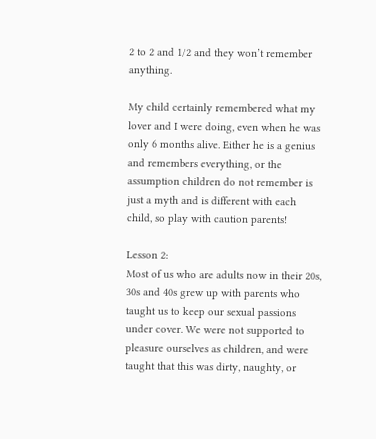2 to 2 and 1/2 and they won’t remember anything.

My child certainly remembered what my lover and I were doing, even when he was only 6 months alive. Either he is a genius and remembers everything, or the assumption children do not remember is just a myth and is different with each child, so play with caution parents!

Lesson 2:
Most of us who are adults now in their 20s, 30s and 40s grew up with parents who taught us to keep our sexual passions under cover. We were not supported to pleasure ourselves as children, and were taught that this was dirty, naughty, or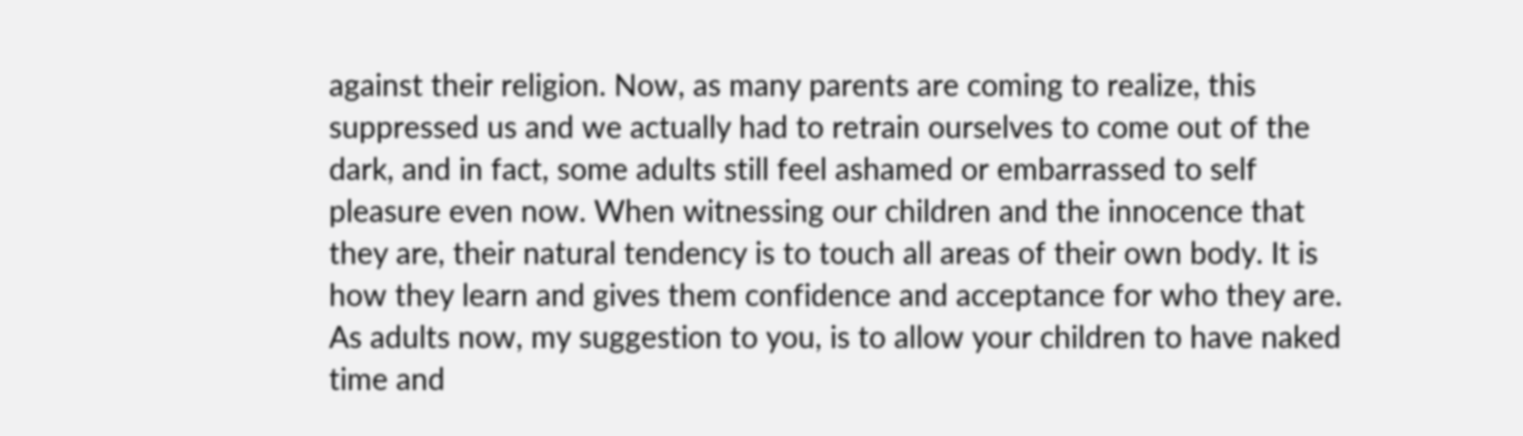against their religion. Now, as many parents are coming to realize, this suppressed us and we actually had to retrain ourselves to come out of the dark, and in fact, some adults still feel ashamed or embarrassed to self pleasure even now. When witnessing our children and the innocence that they are, their natural tendency is to touch all areas of their own body. It is how they learn and gives them confidence and acceptance for who they are. As adults now, my suggestion to you, is to allow your children to have naked time and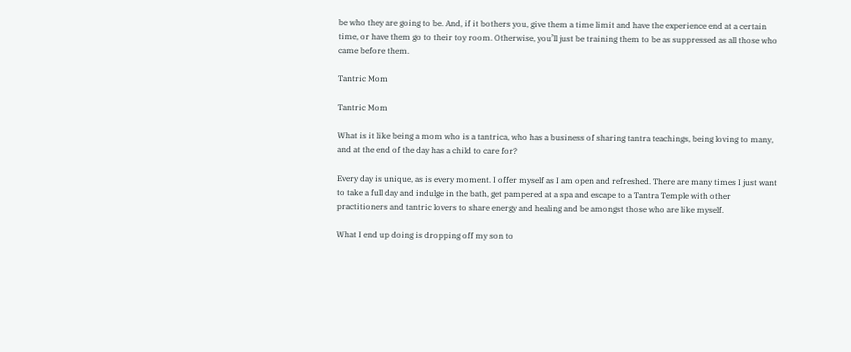be who they are going to be. And, if it bothers you, give them a time limit and have the experience end at a certain time, or have them go to their toy room. Otherwise, you’ll just be training them to be as suppressed as all those who came before them.

Tantric Mom

Tantric Mom

What is it like being a mom who is a tantrica, who has a business of sharing tantra teachings, being loving to many, and at the end of the day has a child to care for?

Every day is unique, as is every moment. I offer myself as I am open and refreshed. There are many times I just want to take a full day and indulge in the bath, get pampered at a spa and escape to a Tantra Temple with other practitioners and tantric lovers to share energy and healing and be amongst those who are like myself.

What I end up doing is dropping off my son to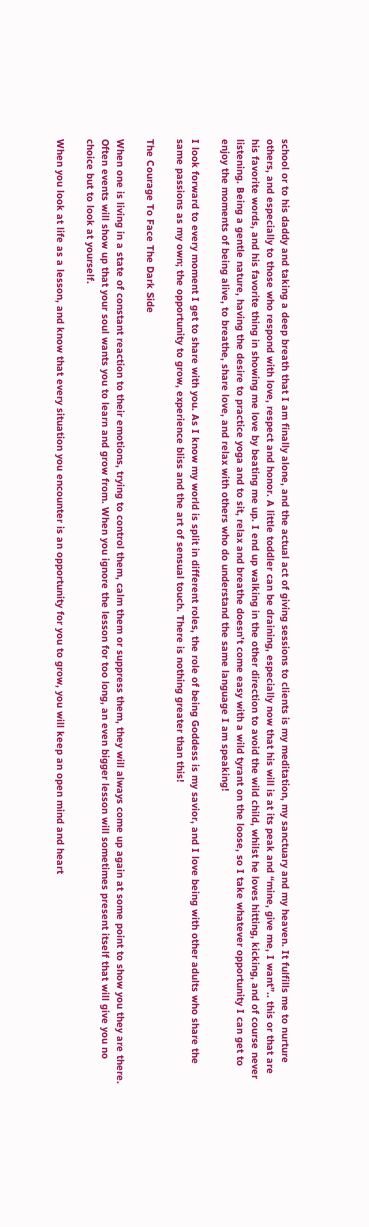school or to his daddy and taking a deep breath that I am finally alone, and the actual act of giving sessions to clients is my meditation, my sanctuary and my heaven. It fulfills me to nurture others, and especially to those who respond with love, respect and honor. A little toddler can be draining, especially now that his will is at its peak and “mine, give me, I want”.. this or that are his favorite words, and his favorite thing in showing me love by beating me up. I end up walking in the other direction to avoid the wild child, whilst he loves hitting, kicking, and of course never listening. Being a gentle nature, having the desire to practice yoga and to sit, relax and breathe doesn’t come easy with a wild tyrant on the loose, so I take whatever opportunity I can get to enjoy the moments of being alive, to breathe, share love, and relax with others who do understand the same language I am speaking!

I look forward to every moment I get to share with you. As I know my world is split in different roles, the role of being Goddess is my savior, and I love being with other adults who share the same passions as my own; the opportunity to grow, experience bliss and the art of sensual touch. There is nothing greater than this!

The Courage To Face The Dark Side

When one is living in a state of constant reaction to their emotions, trying to control them, calm them or suppress them, they will always come up again at some point to show you they are there. Often events will show up that your soul wants you to learn and grow from. When you ignore the lesson for too long, an even bigger lesson will sometimes present itself that will give you no choice but to look at yourself.

When you look at life as a lesson, and know that every situation you encounter is an opportunity for you to grow, you will keep an open mind and heart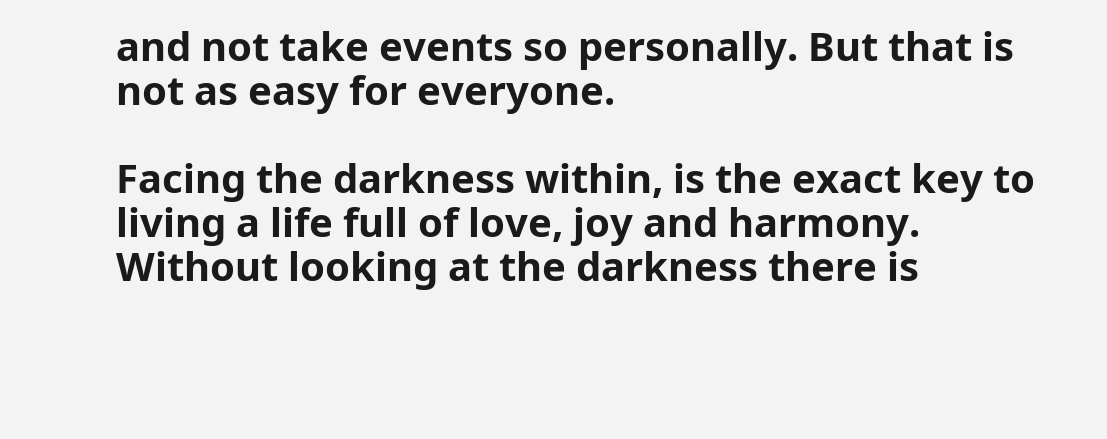and not take events so personally. But that is not as easy for everyone.

Facing the darkness within, is the exact key to living a life full of love, joy and harmony. Without looking at the darkness there is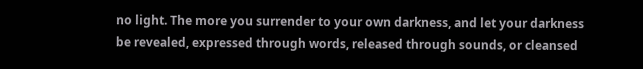no light. The more you surrender to your own darkness, and let your darkness be revealed, expressed through words, released through sounds, or cleansed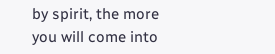by spirit, the more you will come into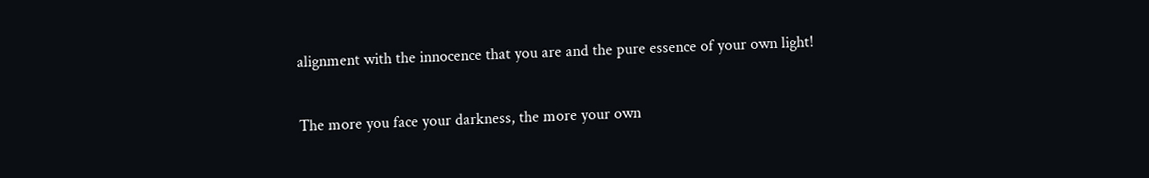alignment with the innocence that you are and the pure essence of your own light!

The more you face your darkness, the more your own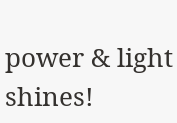power & light shines!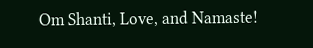Om Shanti, Love, and Namaste!